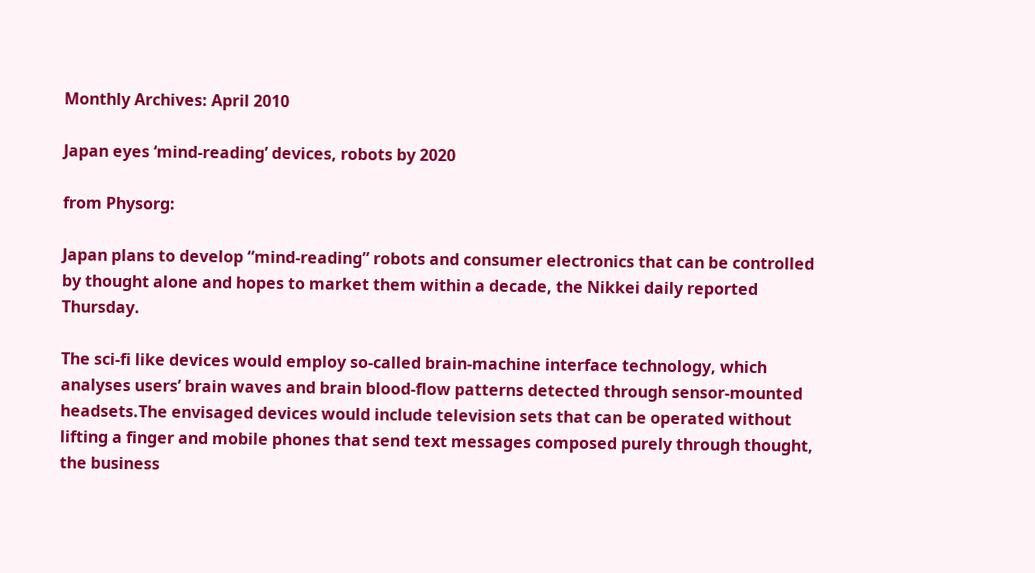Monthly Archives: April 2010

Japan eyes ‘mind-reading’ devices, robots by 2020

from Physorg:

Japan plans to develop “mind-reading” robots and consumer electronics that can be controlled by thought alone and hopes to market them within a decade, the Nikkei daily reported Thursday.

The sci-fi like devices would employ so-called brain-machine interface technology, which analyses users’ brain waves and brain blood-flow patterns detected through sensor-mounted headsets.The envisaged devices would include television sets that can be operated without lifting a finger and mobile phones that send text messages composed purely through thought, the business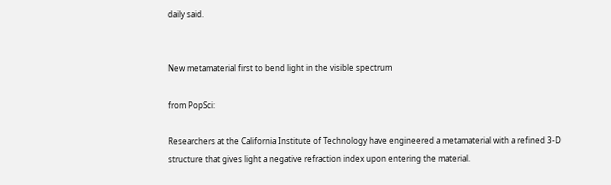daily said.


New metamaterial first to bend light in the visible spectrum

from PopSci:

Researchers at the California Institute of Technology have engineered a metamaterial with a refined 3-D structure that gives light a negative refraction index upon entering the material.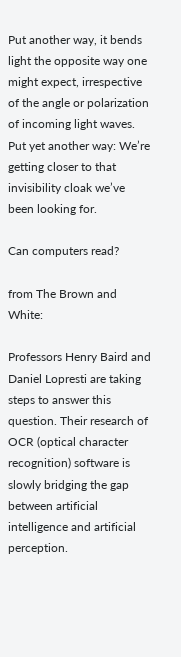Put another way, it bends light the opposite way one might expect, irrespective of the angle or polarization of incoming light waves. Put yet another way: We’re getting closer to that invisibility cloak we’ve been looking for.

Can computers read?

from The Brown and White:

Professors Henry Baird and Daniel Lopresti are taking steps to answer this question. Their research of OCR (optical character recognition) software is slowly bridging the gap between artificial intelligence and artificial perception.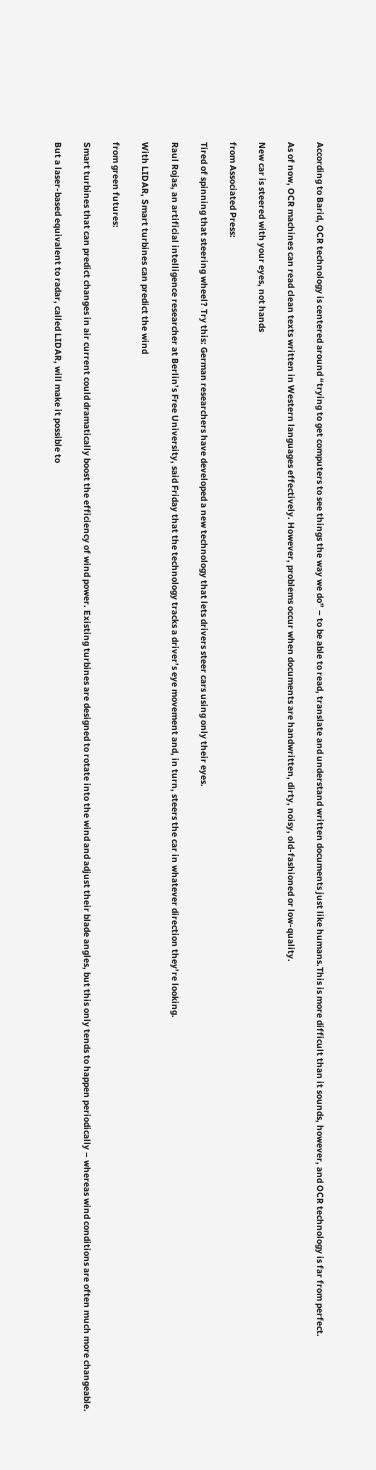According to Barid, OCR technology is centered around “trying to get computers to see things the way we do” – to be able to read, translate and understand written documents just like humans.This is more difficult than it sounds, however, and OCR technology is far from perfect.

As of now, OCR machines can read clean texts written in Western languages effectively. However, problems occur when documents are handwritten, dirty, noisy, old-fashioned or low-quality.

New car is steered with your eyes, not hands

from Associated Press:

Tired of spinning that steering wheel? Try this: German researchers have developed a new technology that lets drivers steer cars using only their eyes.

Raul Rojas, an artificial intelligence researcher at Berlin’s Free University, said Friday that the technology tracks a driver’s eye movement and, in turn, steers the car in whatever direction they’re looking.

With LIDAR, Smart turbines can predict the wind

from green futures:

Smart turbines that can predict changes in air current could dramatically boost the efficiency of wind power. Existing turbines are designed to rotate into the wind and adjust their blade angles, but this only tends to happen periodically – whereas wind conditions are often much more changeable.

But a laser-based equivalent to radar, called LIDAR, will make it possible to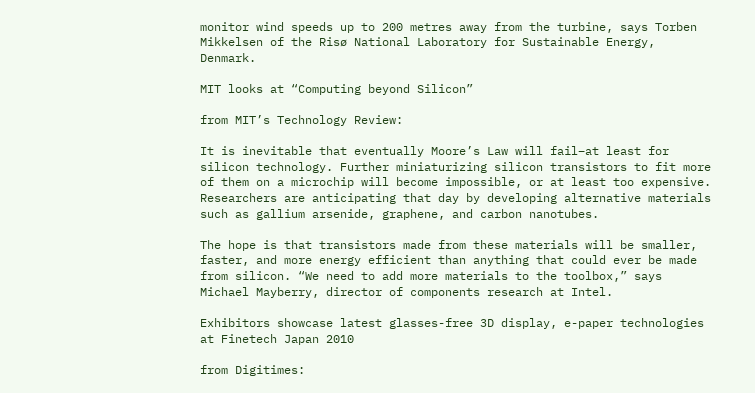monitor wind speeds up to 200 metres away from the turbine, says Torben Mikkelsen of the Risø National Laboratory for Sustainable Energy, Denmark.

MIT looks at “Computing beyond Silicon”

from MIT’s Technology Review:

It is inevitable that eventually Moore’s Law will fail–at least for silicon technology. Further miniaturizing silicon transistors to fit more of them on a microchip will become impossible, or at least too expensive. Researchers are anticipating that day by developing alternative materials such as gallium arsenide, graphene, and carbon nanotubes.

The hope is that transistors made from these materials will be smaller, faster, and more energy efficient than anything that could ever be made from silicon. “We need to add more materials to the toolbox,” says Michael Mayberry, director of components research at Intel.

Exhibitors showcase latest glasses-free 3D display, e-paper technologies at Finetech Japan 2010

from Digitimes: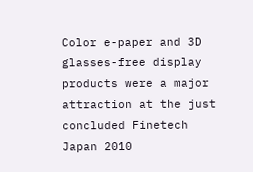Color e-paper and 3D glasses-free display products were a major attraction at the just concluded Finetech Japan 2010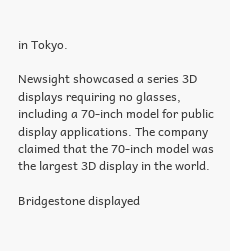in Tokyo.

Newsight showcased a series 3D displays requiring no glasses, including a 70-inch model for public display applications. The company claimed that the 70-inch model was the largest 3D display in the world.

Bridgestone displayed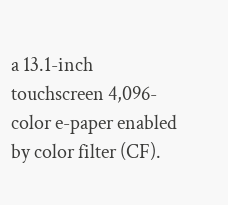a 13.1-inch touchscreen 4,096-color e-paper enabled by color filter (CF).